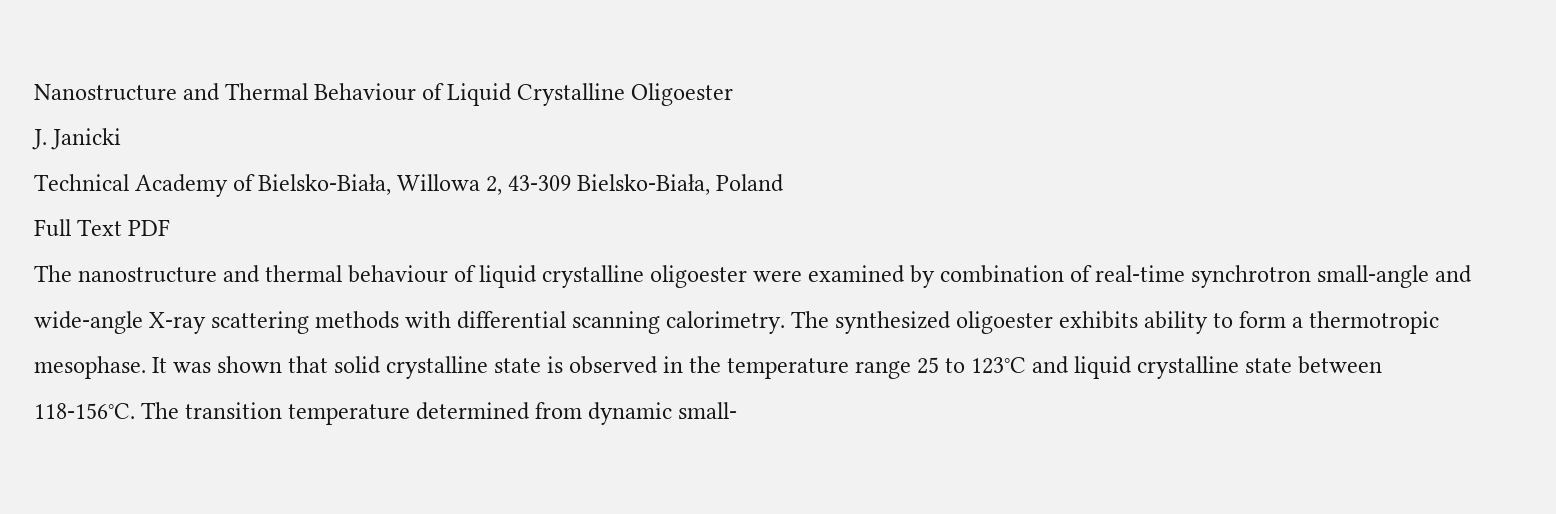Nanostructure and Thermal Behaviour of Liquid Crystalline Oligoester
J. Janicki
Technical Academy of Bielsko-Biała, Willowa 2, 43-309 Bielsko-Biała, Poland
Full Text PDF
The nanostructure and thermal behaviour of liquid crystalline oligoester were examined by combination of real-time synchrotron small-angle and wide-angle X-ray scattering methods with differential scanning calorimetry. The synthesized oligoester exhibits ability to form a thermotropic mesophase. It was shown that solid crystalline state is observed in the temperature range 25 to 123°C and liquid crystalline state between 118-156°C. The transition temperature determined from dynamic small-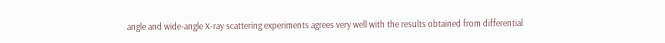angle and wide-angle X-ray scattering experiments agrees very well with the results obtained from differential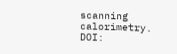scanning calorimetry.
DOI: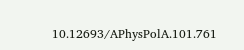10.12693/APhysPolA.101.761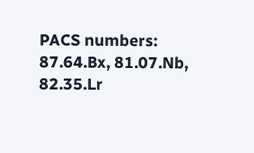PACS numbers: 87.64.Bx, 81.07.Nb, 82.35.Lr